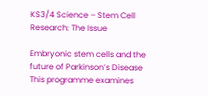KS3/4 Science – Stem Cell Research: The Issue

Embryonic stem cells and the future of Parkinson’s Disease This programme examines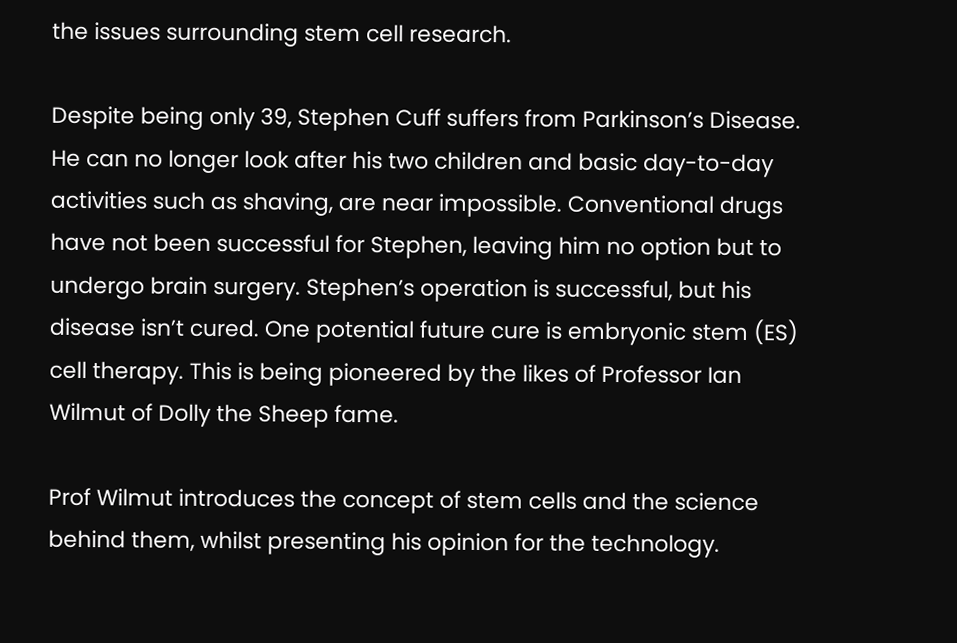the issues surrounding stem cell research.

Despite being only 39, Stephen Cuff suffers from Parkinson’s Disease. He can no longer look after his two children and basic day-to-day activities such as shaving, are near impossible. Conventional drugs have not been successful for Stephen, leaving him no option but to undergo brain surgery. Stephen’s operation is successful, but his disease isn’t cured. One potential future cure is embryonic stem (ES) cell therapy. This is being pioneered by the likes of Professor Ian Wilmut of Dolly the Sheep fame.

Prof Wilmut introduces the concept of stem cells and the science behind them, whilst presenting his opinion for the technology.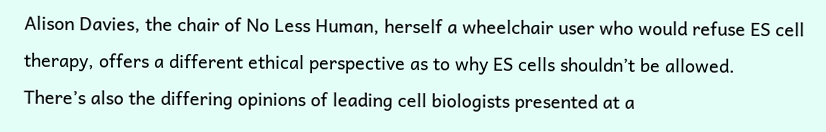Alison Davies, the chair of No Less Human, herself a wheelchair user who would refuse ES cell therapy, offers a different ethical perspective as to why ES cells shouldn’t be allowed.
There’s also the differing opinions of leading cell biologists presented at a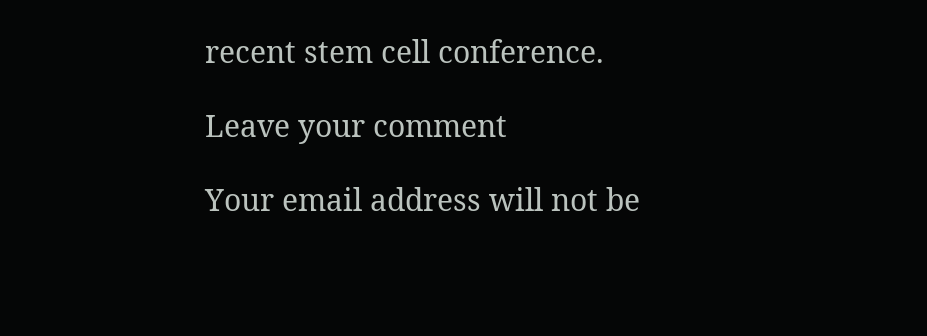recent stem cell conference.

Leave your comment

Your email address will not be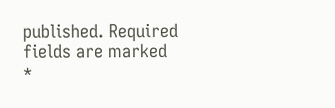published. Required fields are marked *